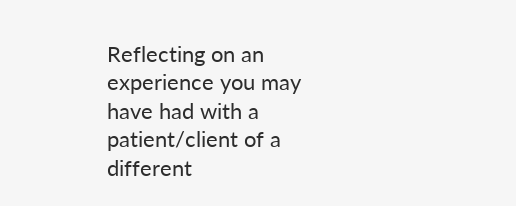Reflecting on an experience you may have had with a patient/client of a different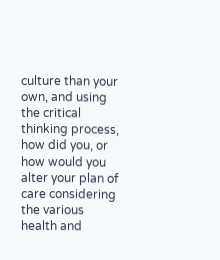culture than your own, and using the critical thinking process, how did you, or how would you alter your plan of care considering the various health and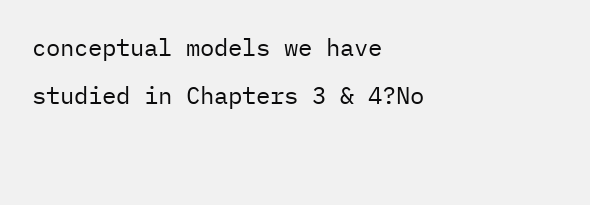conceptual models we have studied in Chapters 3 & 4?No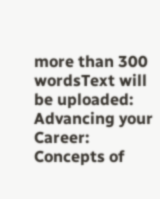more than 300 wordsText will be uploaded:  Advancing your Career:  Concepts of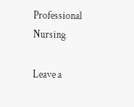Professional Nursing

Leave a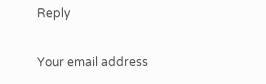Reply

Your email address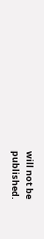will not be published.